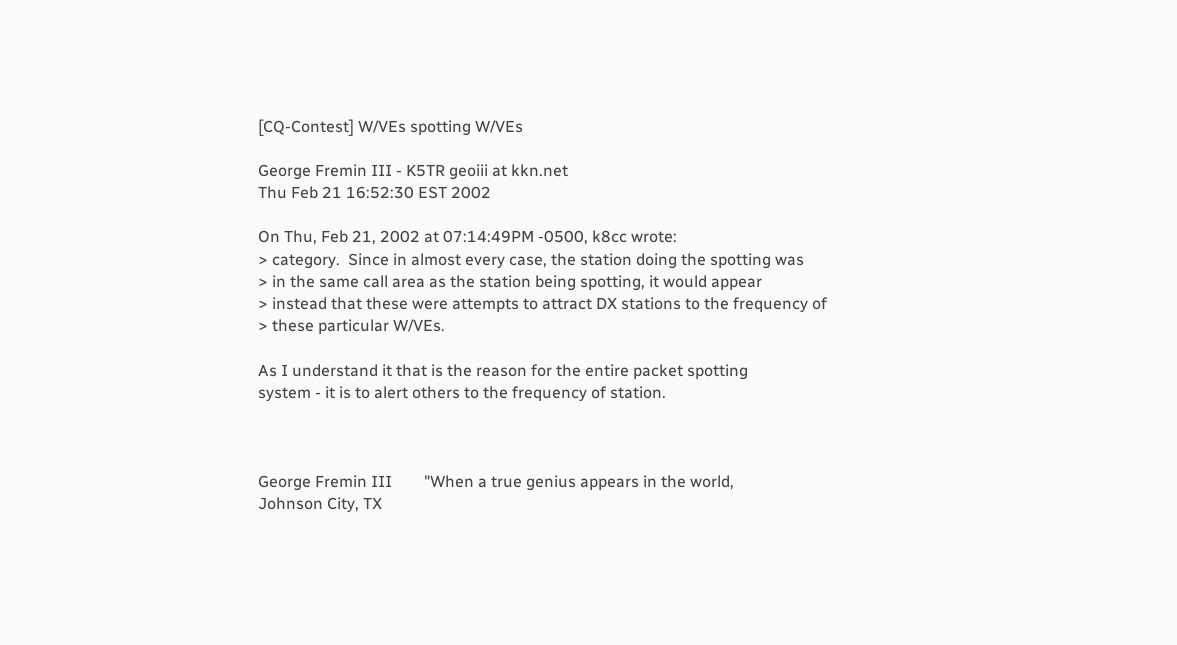[CQ-Contest] W/VEs spotting W/VEs

George Fremin III - K5TR geoiii at kkn.net
Thu Feb 21 16:52:30 EST 2002

On Thu, Feb 21, 2002 at 07:14:49PM -0500, k8cc wrote:
> category.  Since in almost every case, the station doing the spotting was
> in the same call area as the station being spotting, it would appear
> instead that these were attempts to attract DX stations to the frequency of
> these particular W/VEs.

As I understand it that is the reason for the entire packet spotting
system - it is to alert others to the frequency of station.



George Fremin III        "When a true genius appears in the world,
Johnson City, TX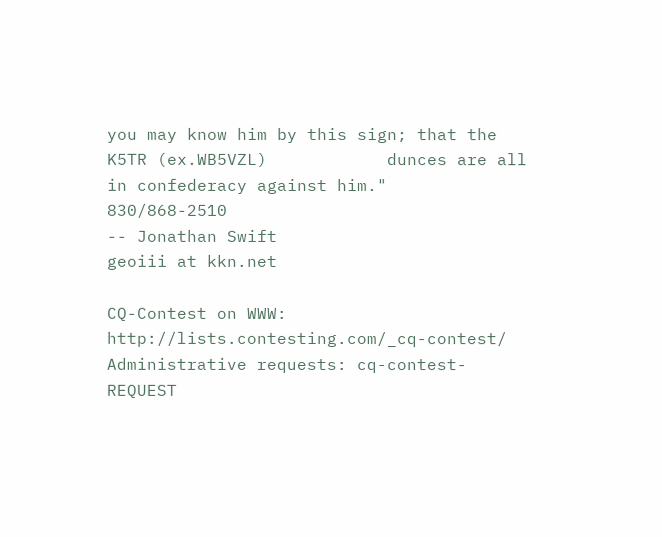you may know him by this sign; that the
K5TR (ex.WB5VZL)            dunces are all in confederacy against him."
830/868-2510                                   -- Jonathan Swift
geoiii at kkn.net

CQ-Contest on WWW: http://lists.contesting.com/_cq-contest/
Administrative requests: cq-contest-REQUEST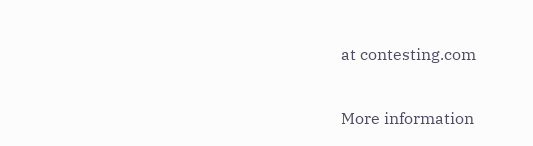at contesting.com

More information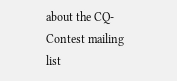about the CQ-Contest mailing list